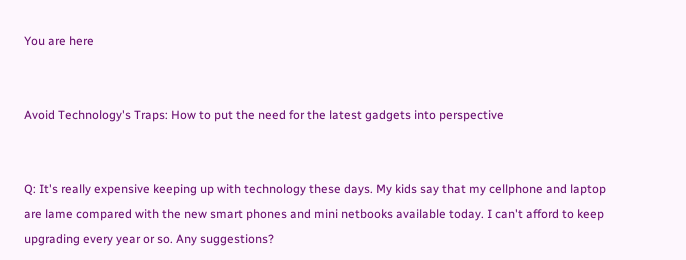You are here


Avoid Technology's Traps: How to put the need for the latest gadgets into perspective


Q: It's really expensive keeping up with technology these days. My kids say that my cellphone and laptop are lame compared with the new smart phones and mini netbooks available today. I can't afford to keep upgrading every year or so. Any suggestions?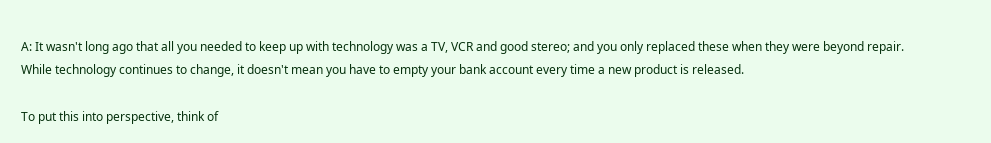A: It wasn't long ago that all you needed to keep up with technology was a TV, VCR and good stereo; and you only replaced these when they were beyond repair. While technology continues to change, it doesn't mean you have to empty your bank account every time a new product is released.

To put this into perspective, think of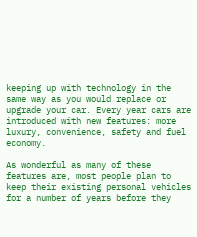keeping up with technology in the same way as you would replace or upgrade your car. Every year cars are introduced with new features: more luxury, convenience, safety and fuel economy.

As wonderful as many of these features are, most people plan to keep their existing personal vehicles for a number of years before they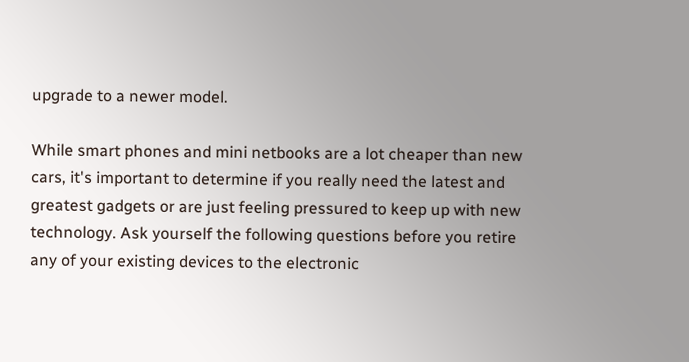upgrade to a newer model.

While smart phones and mini netbooks are a lot cheaper than new cars, it's important to determine if you really need the latest and greatest gadgets or are just feeling pressured to keep up with new technology. Ask yourself the following questions before you retire any of your existing devices to the electronic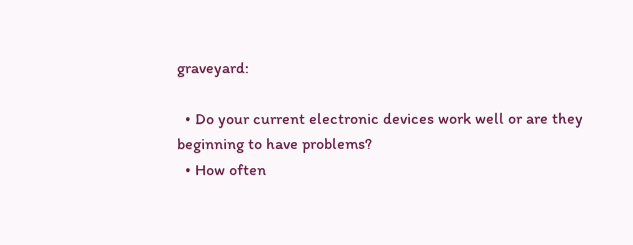graveyard:

  • Do your current electronic devices work well or are they beginning to have problems?
  • How often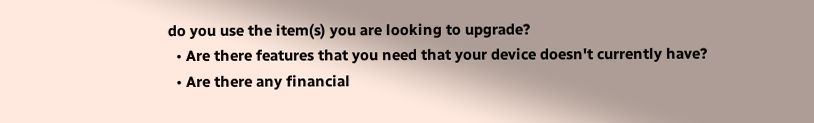do you use the item(s) you are looking to upgrade?
  • Are there features that you need that your device doesn't currently have?
  • Are there any financial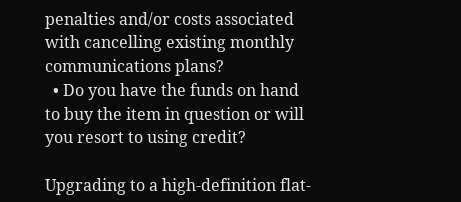penalties and/or costs associated with cancelling existing monthly communications plans?
  • Do you have the funds on hand to buy the item in question or will you resort to using credit?

Upgrading to a high-definition flat-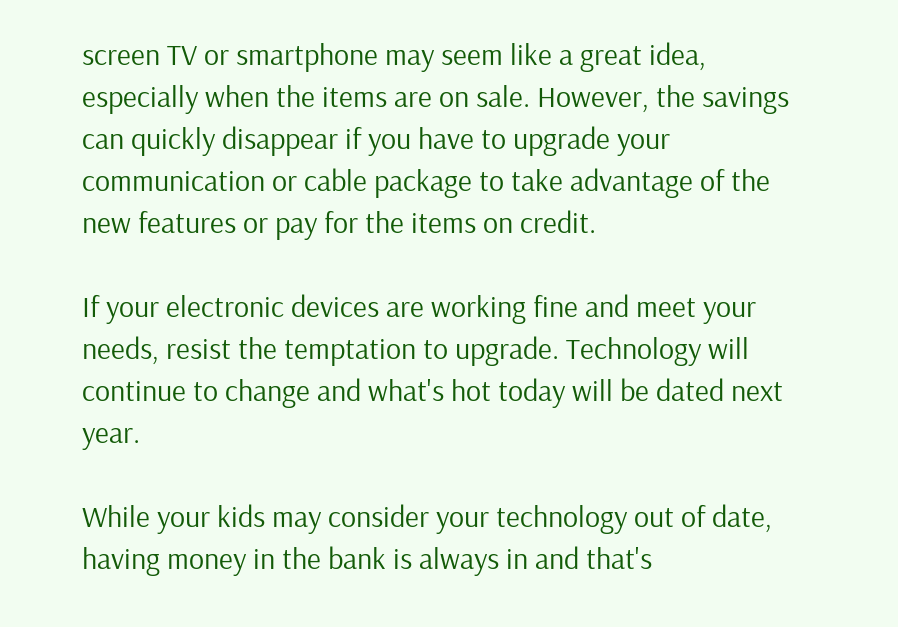screen TV or smartphone may seem like a great idea, especially when the items are on sale. However, the savings can quickly disappear if you have to upgrade your communication or cable package to take advantage of the new features or pay for the items on credit.

If your electronic devices are working fine and meet your needs, resist the temptation to upgrade. Technology will continue to change and what's hot today will be dated next year.

While your kids may consider your technology out of date, having money in the bank is always in and that's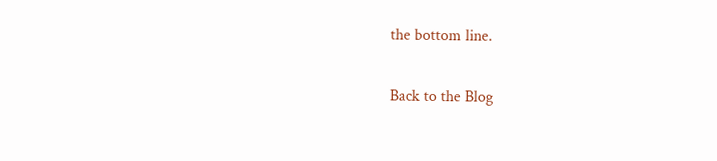the bottom line.

Back to the Blog